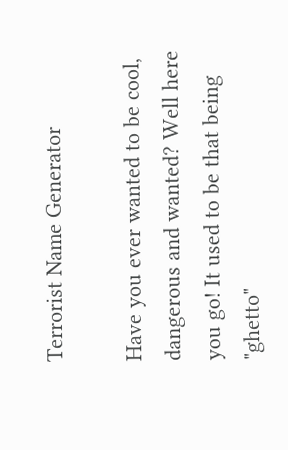Terrorist Name Generator

Have you ever wanted to be cool, dangerous and wanted? Well here you go! It used to be that being "ghetto"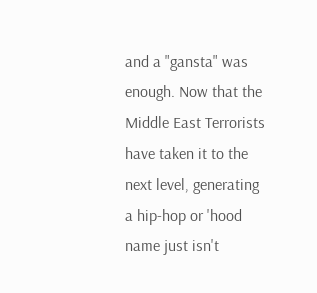and a "gansta" was enough. Now that the Middle East Terrorists have taken it to the next level, generating a hip-hop or 'hood name just isn't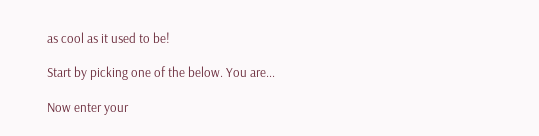as cool as it used to be!

Start by picking one of the below. You are...

Now enter your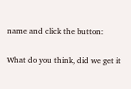name and click the button:

What do you think, did we get it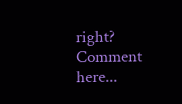right? Comment here...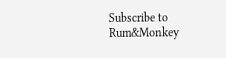Subscribe to Rum&Monkey